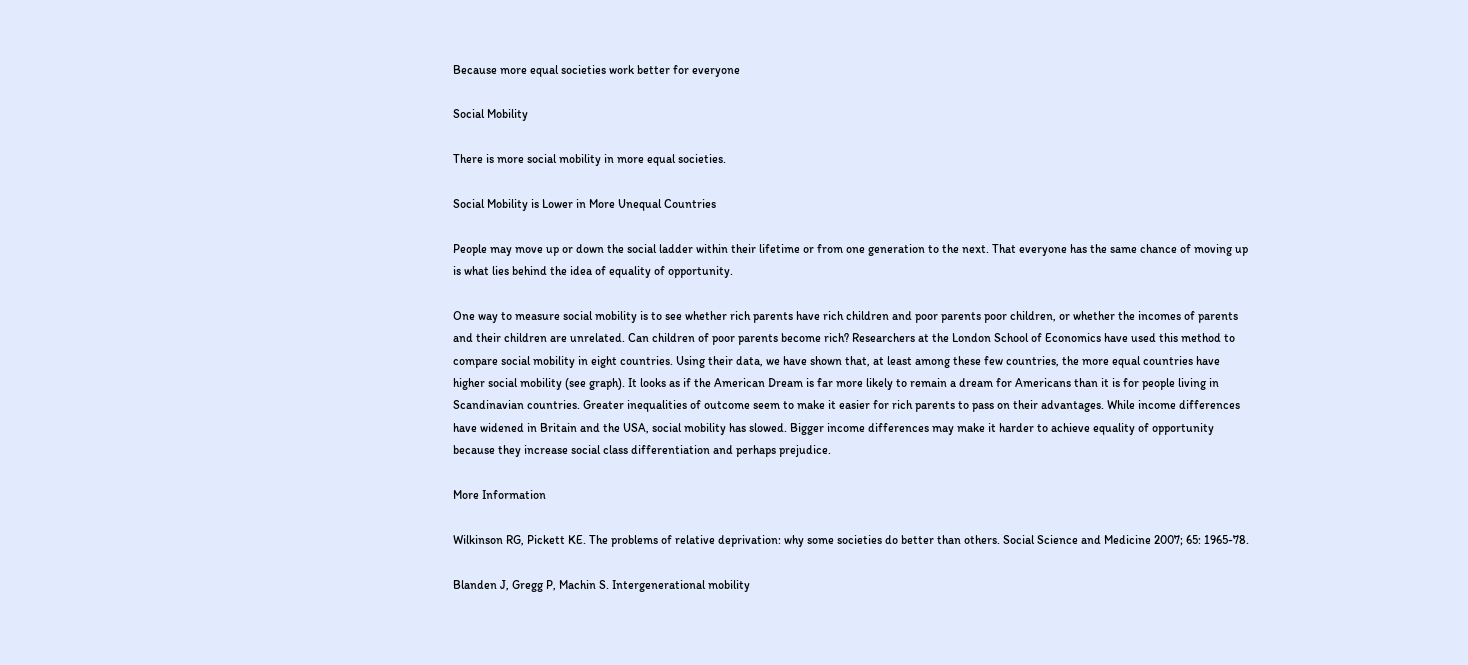Because more equal societies work better for everyone

Social Mobility

There is more social mobility in more equal societies.

Social Mobility is Lower in More Unequal Countries

People may move up or down the social ladder within their lifetime or from one generation to the next. That everyone has the same chance of moving up is what lies behind the idea of equality of opportunity.

One way to measure social mobility is to see whether rich parents have rich children and poor parents poor children, or whether the incomes of parents and their children are unrelated. Can children of poor parents become rich? Researchers at the London School of Economics have used this method to compare social mobility in eight countries. Using their data, we have shown that, at least among these few countries, the more equal countries have higher social mobility (see graph). It looks as if the American Dream is far more likely to remain a dream for Americans than it is for people living in Scandinavian countries. Greater inequalities of outcome seem to make it easier for rich parents to pass on their advantages. While income differences have widened in Britain and the USA, social mobility has slowed. Bigger income differences may make it harder to achieve equality of opportunity because they increase social class differentiation and perhaps prejudice.

More Information

Wilkinson RG, Pickett KE. The problems of relative deprivation: why some societies do better than others. Social Science and Medicine 2007; 65: 1965-78.

Blanden J, Gregg P, Machin S. Intergenerational mobility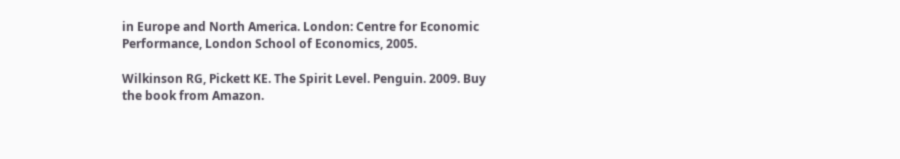in Europe and North America. London: Centre for Economic Performance, London School of Economics, 2005.

Wilkinson RG, Pickett KE. The Spirit Level. Penguin. 2009. Buy the book from Amazon.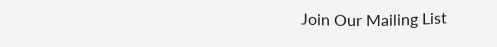Join Our Mailing List